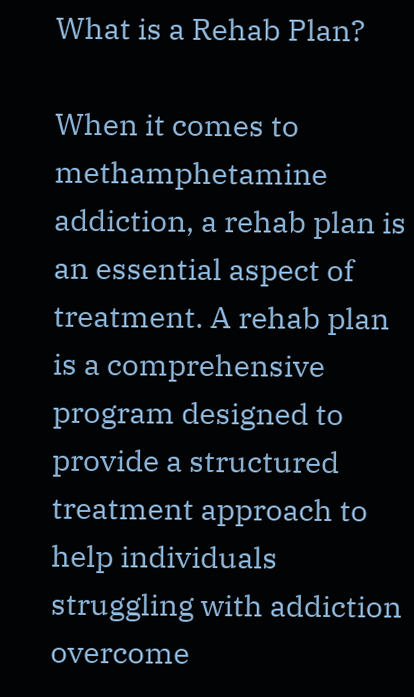What is a Rehab Plan?

When it comes to methamphetamine addiction, a rehab plan is an essential aspect of treatment. A rehab plan is a comprehensive program designed to provide a structured treatment approach to help individuals struggling with addiction overcome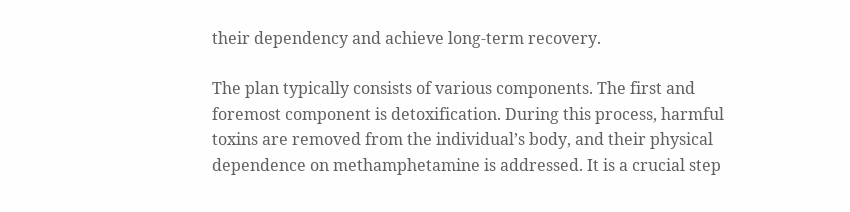their dependency and achieve long-term recovery.

The plan typically consists of various components. The first and foremost component is detoxification. During this process, harmful toxins are removed from the individual’s body, and their physical dependence on methamphetamine is addressed. It is a crucial step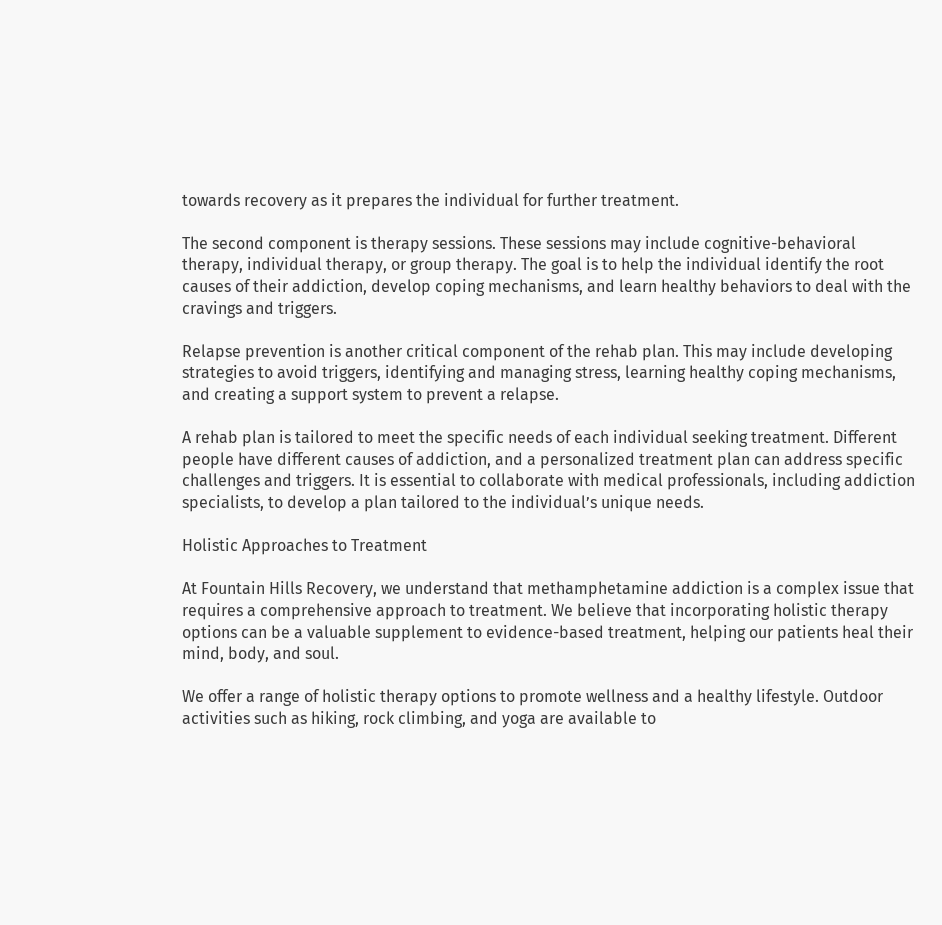towards recovery as it prepares the individual for further treatment.

The second component is therapy sessions. These sessions may include cognitive-behavioral therapy, individual therapy, or group therapy. The goal is to help the individual identify the root causes of their addiction, develop coping mechanisms, and learn healthy behaviors to deal with the cravings and triggers.

Relapse prevention is another critical component of the rehab plan. This may include developing strategies to avoid triggers, identifying and managing stress, learning healthy coping mechanisms, and creating a support system to prevent a relapse.

A rehab plan is tailored to meet the specific needs of each individual seeking treatment. Different people have different causes of addiction, and a personalized treatment plan can address specific challenges and triggers. It is essential to collaborate with medical professionals, including addiction specialists, to develop a plan tailored to the individual’s unique needs.

Holistic Approaches to Treatment

At Fountain Hills Recovery, we understand that methamphetamine addiction is a complex issue that requires a comprehensive approach to treatment. We believe that incorporating holistic therapy options can be a valuable supplement to evidence-based treatment, helping our patients heal their mind, body, and soul.

We offer a range of holistic therapy options to promote wellness and a healthy lifestyle. Outdoor activities such as hiking, rock climbing, and yoga are available to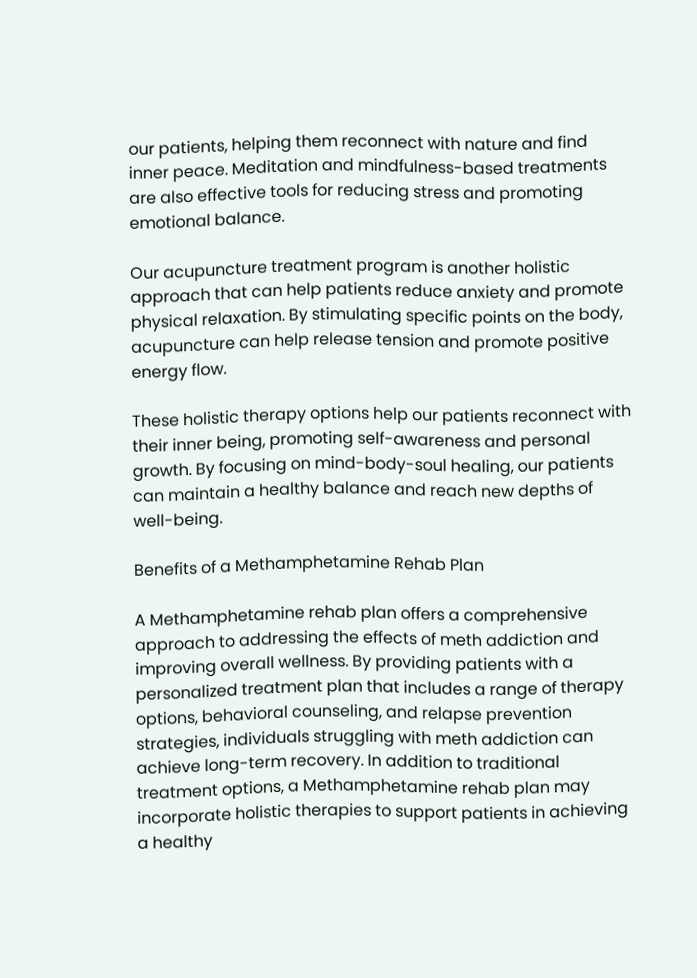our patients, helping them reconnect with nature and find inner peace. Meditation and mindfulness-based treatments are also effective tools for reducing stress and promoting emotional balance.

Our acupuncture treatment program is another holistic approach that can help patients reduce anxiety and promote physical relaxation. By stimulating specific points on the body, acupuncture can help release tension and promote positive energy flow.

These holistic therapy options help our patients reconnect with their inner being, promoting self-awareness and personal growth. By focusing on mind-body-soul healing, our patients can maintain a healthy balance and reach new depths of well-being.

Benefits of a Methamphetamine Rehab Plan

A Methamphetamine rehab plan offers a comprehensive approach to addressing the effects of meth addiction and improving overall wellness. By providing patients with a personalized treatment plan that includes a range of therapy options, behavioral counseling, and relapse prevention strategies, individuals struggling with meth addiction can achieve long-term recovery. In addition to traditional treatment options, a Methamphetamine rehab plan may incorporate holistic therapies to support patients in achieving a healthy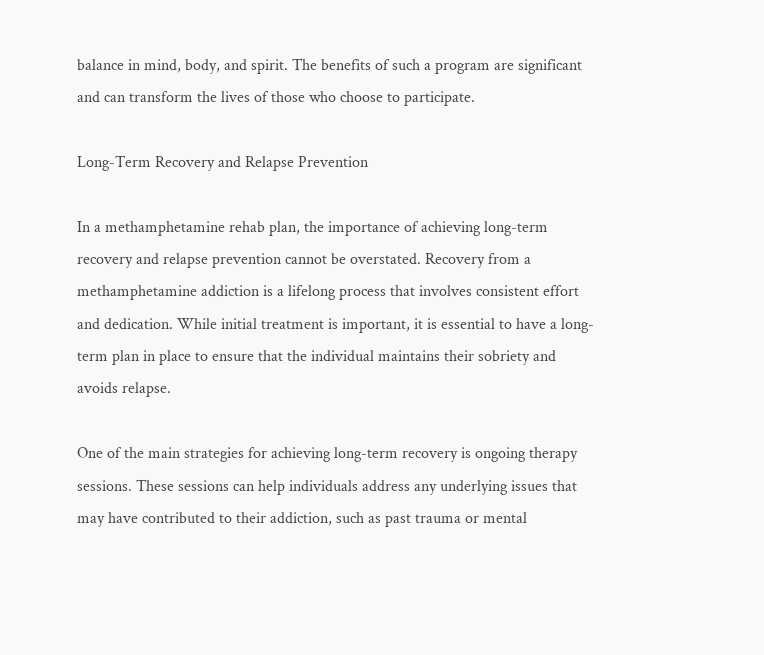balance in mind, body, and spirit. The benefits of such a program are significant and can transform the lives of those who choose to participate.

Long-Term Recovery and Relapse Prevention

In a methamphetamine rehab plan, the importance of achieving long-term recovery and relapse prevention cannot be overstated. Recovery from a methamphetamine addiction is a lifelong process that involves consistent effort and dedication. While initial treatment is important, it is essential to have a long-term plan in place to ensure that the individual maintains their sobriety and avoids relapse.

One of the main strategies for achieving long-term recovery is ongoing therapy sessions. These sessions can help individuals address any underlying issues that may have contributed to their addiction, such as past trauma or mental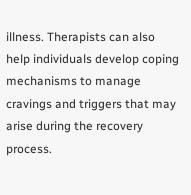illness. Therapists can also help individuals develop coping mechanisms to manage cravings and triggers that may arise during the recovery process.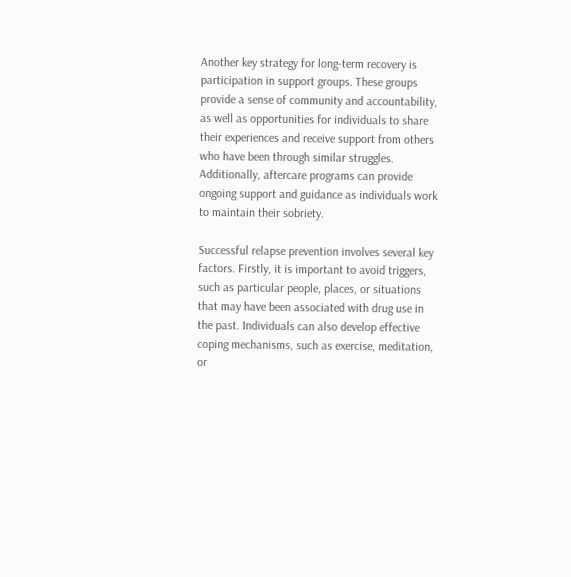Another key strategy for long-term recovery is participation in support groups. These groups provide a sense of community and accountability, as well as opportunities for individuals to share their experiences and receive support from others who have been through similar struggles. Additionally, aftercare programs can provide ongoing support and guidance as individuals work to maintain their sobriety.

Successful relapse prevention involves several key factors. Firstly, it is important to avoid triggers, such as particular people, places, or situations that may have been associated with drug use in the past. Individuals can also develop effective coping mechanisms, such as exercise, meditation, or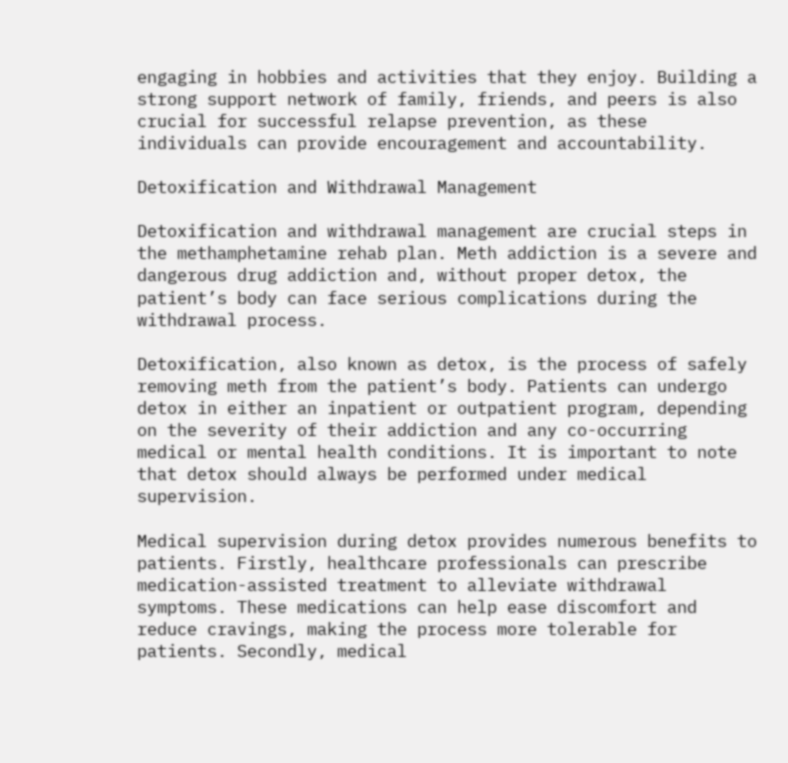engaging in hobbies and activities that they enjoy. Building a strong support network of family, friends, and peers is also crucial for successful relapse prevention, as these individuals can provide encouragement and accountability.

Detoxification and Withdrawal Management

Detoxification and withdrawal management are crucial steps in the methamphetamine rehab plan. Meth addiction is a severe and dangerous drug addiction and, without proper detox, the patient’s body can face serious complications during the withdrawal process.

Detoxification, also known as detox, is the process of safely removing meth from the patient’s body. Patients can undergo detox in either an inpatient or outpatient program, depending on the severity of their addiction and any co-occurring medical or mental health conditions. It is important to note that detox should always be performed under medical supervision.

Medical supervision during detox provides numerous benefits to patients. Firstly, healthcare professionals can prescribe medication-assisted treatment to alleviate withdrawal symptoms. These medications can help ease discomfort and reduce cravings, making the process more tolerable for patients. Secondly, medical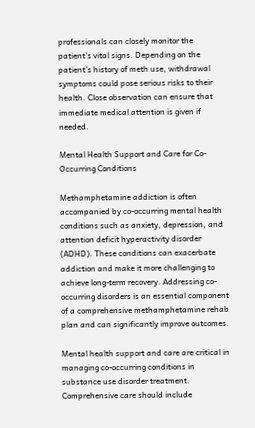professionals can closely monitor the patient’s vital signs. Depending on the patient’s history of meth use, withdrawal symptoms could pose serious risks to their health. Close observation can ensure that immediate medical attention is given if needed.

Mental Health Support and Care for Co-Occurring Conditions

Methamphetamine addiction is often accompanied by co-occurring mental health conditions such as anxiety, depression, and attention deficit hyperactivity disorder (ADHD). These conditions can exacerbate addiction and make it more challenging to achieve long-term recovery. Addressing co-occurring disorders is an essential component of a comprehensive methamphetamine rehab plan and can significantly improve outcomes.

Mental health support and care are critical in managing co-occurring conditions in substance use disorder treatment. Comprehensive care should include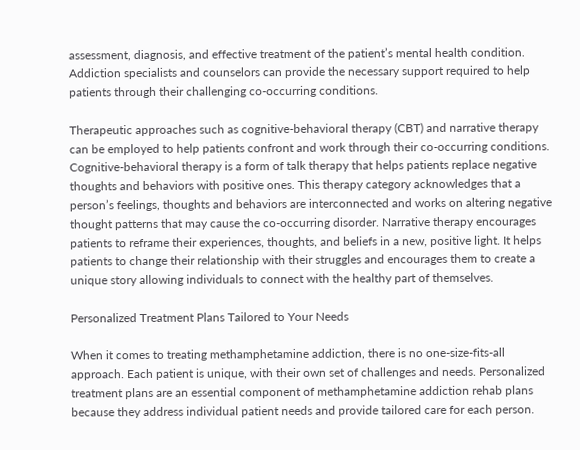assessment, diagnosis, and effective treatment of the patient’s mental health condition. Addiction specialists and counselors can provide the necessary support required to help patients through their challenging co-occurring conditions.

Therapeutic approaches such as cognitive-behavioral therapy (CBT) and narrative therapy can be employed to help patients confront and work through their co-occurring conditions. Cognitive-behavioral therapy is a form of talk therapy that helps patients replace negative thoughts and behaviors with positive ones. This therapy category acknowledges that a person’s feelings, thoughts and behaviors are interconnected and works on altering negative thought patterns that may cause the co-occurring disorder. Narrative therapy encourages patients to reframe their experiences, thoughts, and beliefs in a new, positive light. It helps patients to change their relationship with their struggles and encourages them to create a unique story allowing individuals to connect with the healthy part of themselves.

Personalized Treatment Plans Tailored to Your Needs

When it comes to treating methamphetamine addiction, there is no one-size-fits-all approach. Each patient is unique, with their own set of challenges and needs. Personalized treatment plans are an essential component of methamphetamine addiction rehab plans because they address individual patient needs and provide tailored care for each person.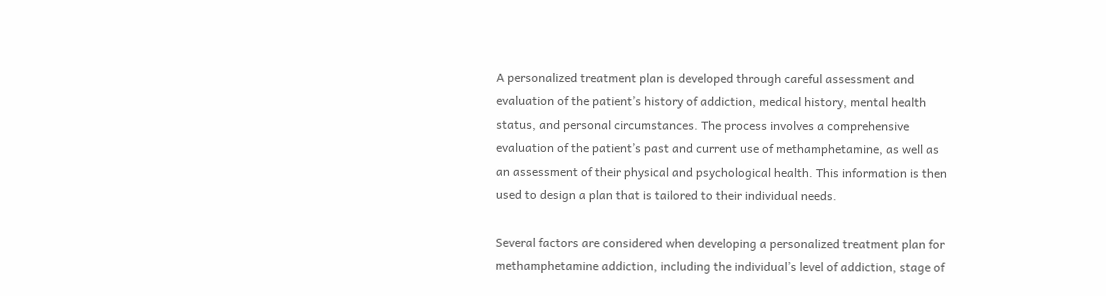A personalized treatment plan is developed through careful assessment and evaluation of the patient’s history of addiction, medical history, mental health status, and personal circumstances. The process involves a comprehensive evaluation of the patient’s past and current use of methamphetamine, as well as an assessment of their physical and psychological health. This information is then used to design a plan that is tailored to their individual needs.

Several factors are considered when developing a personalized treatment plan for methamphetamine addiction, including the individual’s level of addiction, stage of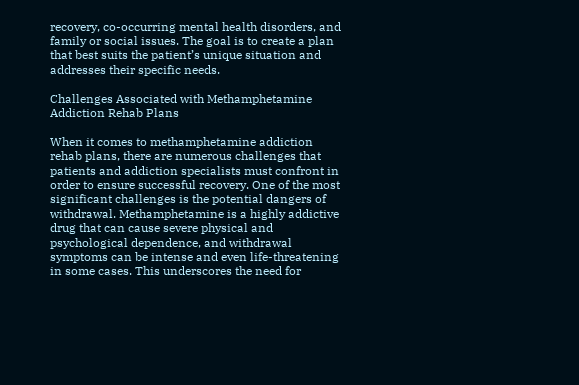recovery, co-occurring mental health disorders, and family or social issues. The goal is to create a plan that best suits the patient’s unique situation and addresses their specific needs.

Challenges Associated with Methamphetamine Addiction Rehab Plans

When it comes to methamphetamine addiction rehab plans, there are numerous challenges that patients and addiction specialists must confront in order to ensure successful recovery. One of the most significant challenges is the potential dangers of withdrawal. Methamphetamine is a highly addictive drug that can cause severe physical and psychological dependence, and withdrawal symptoms can be intense and even life-threatening in some cases. This underscores the need for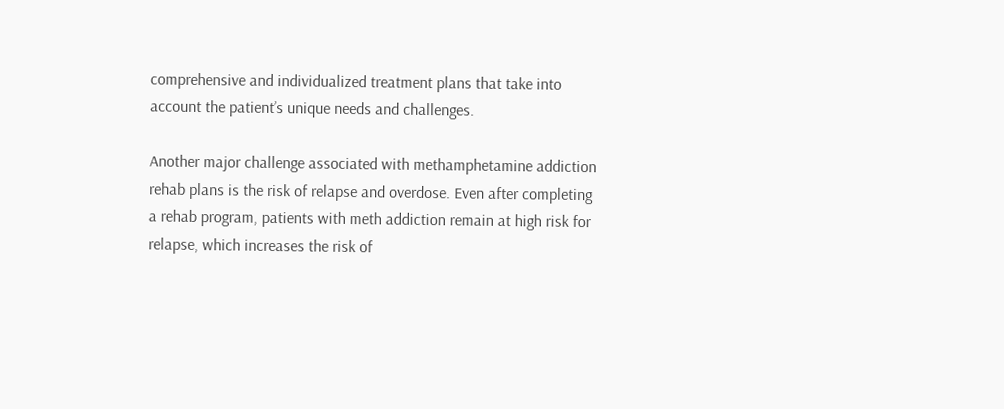comprehensive and individualized treatment plans that take into account the patient’s unique needs and challenges.

Another major challenge associated with methamphetamine addiction rehab plans is the risk of relapse and overdose. Even after completing a rehab program, patients with meth addiction remain at high risk for relapse, which increases the risk of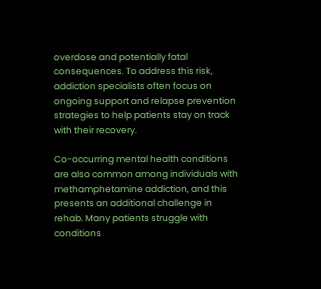overdose and potentially fatal consequences. To address this risk, addiction specialists often focus on ongoing support and relapse prevention strategies to help patients stay on track with their recovery.

Co-occurring mental health conditions are also common among individuals with methamphetamine addiction, and this presents an additional challenge in rehab. Many patients struggle with conditions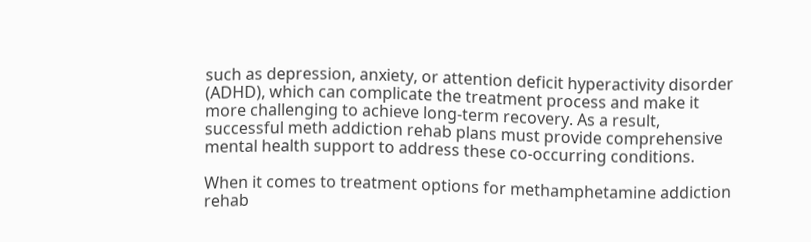such as depression, anxiety, or attention deficit hyperactivity disorder (ADHD), which can complicate the treatment process and make it more challenging to achieve long-term recovery. As a result, successful meth addiction rehab plans must provide comprehensive mental health support to address these co-occurring conditions.

When it comes to treatment options for methamphetamine addiction rehab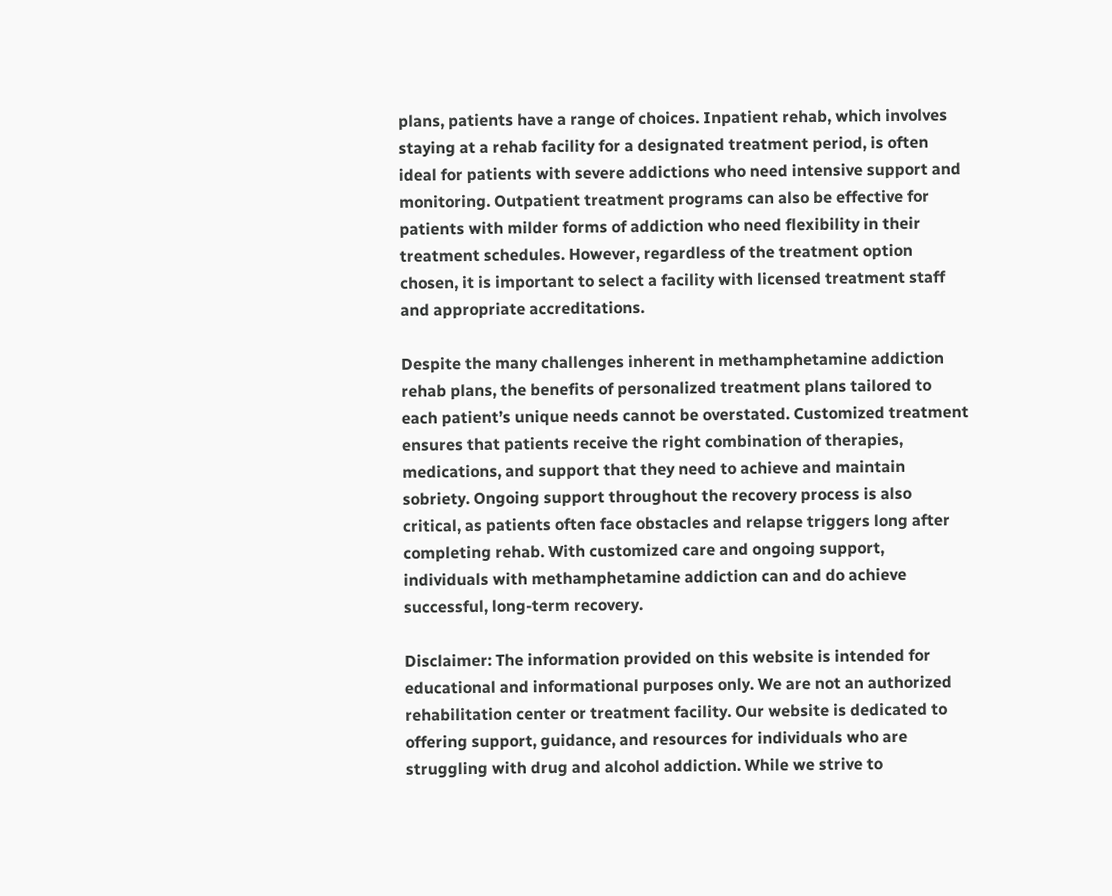plans, patients have a range of choices. Inpatient rehab, which involves staying at a rehab facility for a designated treatment period, is often ideal for patients with severe addictions who need intensive support and monitoring. Outpatient treatment programs can also be effective for patients with milder forms of addiction who need flexibility in their treatment schedules. However, regardless of the treatment option chosen, it is important to select a facility with licensed treatment staff and appropriate accreditations.

Despite the many challenges inherent in methamphetamine addiction rehab plans, the benefits of personalized treatment plans tailored to each patient’s unique needs cannot be overstated. Customized treatment ensures that patients receive the right combination of therapies, medications, and support that they need to achieve and maintain sobriety. Ongoing support throughout the recovery process is also critical, as patients often face obstacles and relapse triggers long after completing rehab. With customized care and ongoing support, individuals with methamphetamine addiction can and do achieve successful, long-term recovery.

Disclaimer: The information provided on this website is intended for educational and informational purposes only. We are not an authorized rehabilitation center or treatment facility. Our website is dedicated to offering support, guidance, and resources for individuals who are struggling with drug and alcohol addiction. While we strive to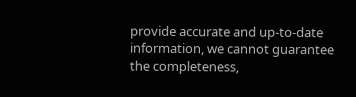provide accurate and up-to-date information, we cannot guarantee the completeness,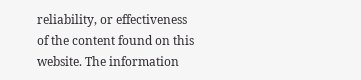reliability, or effectiveness of the content found on this website. The information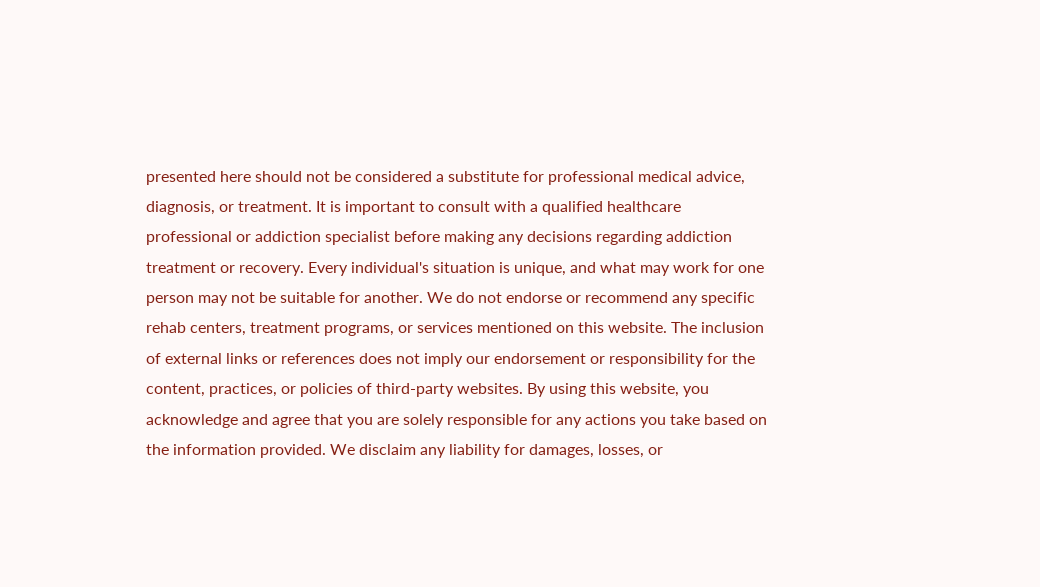presented here should not be considered a substitute for professional medical advice, diagnosis, or treatment. It is important to consult with a qualified healthcare professional or addiction specialist before making any decisions regarding addiction treatment or recovery. Every individual's situation is unique, and what may work for one person may not be suitable for another. We do not endorse or recommend any specific rehab centers, treatment programs, or services mentioned on this website. The inclusion of external links or references does not imply our endorsement or responsibility for the content, practices, or policies of third-party websites. By using this website, you acknowledge and agree that you are solely responsible for any actions you take based on the information provided. We disclaim any liability for damages, losses, or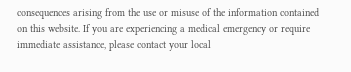consequences arising from the use or misuse of the information contained on this website. If you are experiencing a medical emergency or require immediate assistance, please contact your local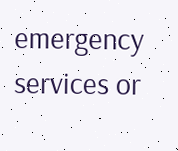emergency services or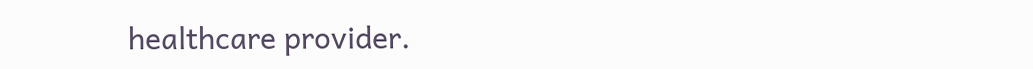healthcare provider.